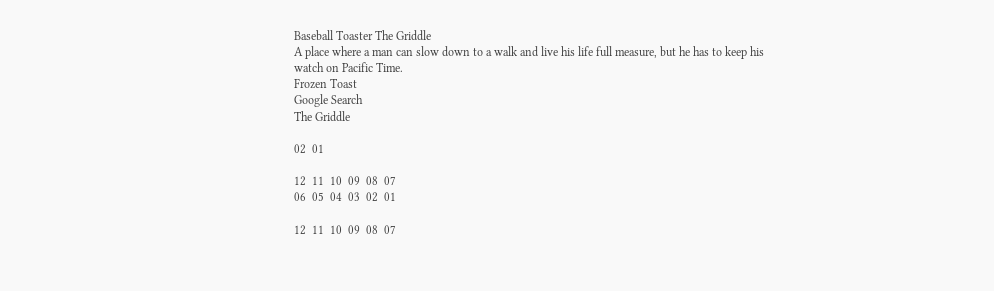Baseball Toaster The Griddle
A place where a man can slow down to a walk and live his life full measure, but he has to keep his watch on Pacific Time.
Frozen Toast
Google Search
The Griddle

02  01

12  11  10  09  08  07
06  05  04  03  02  01

12  11  10  09  08  07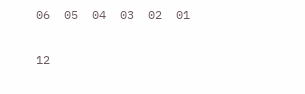06  05  04  03  02  01

12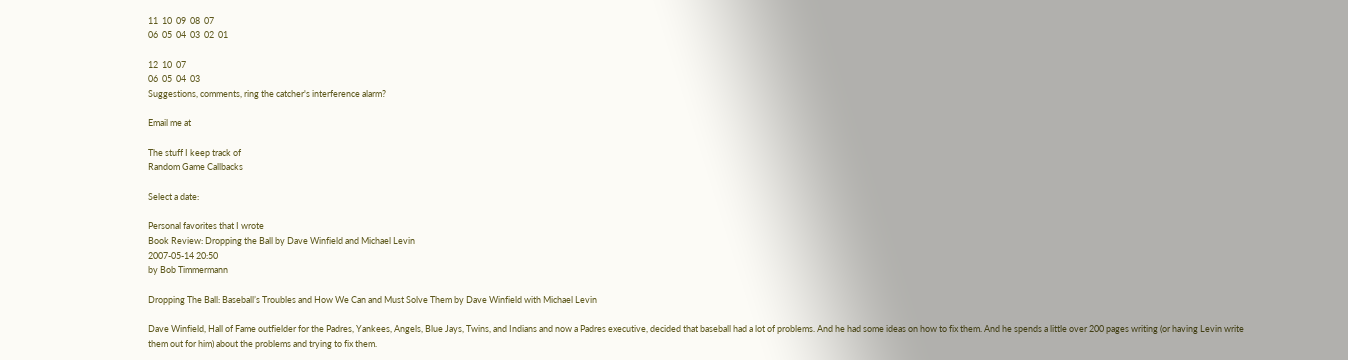11  10  09  08  07
06  05  04  03  02  01

12  10  07
06  05  04  03
Suggestions, comments, ring the catcher's interference alarm?

Email me at

The stuff I keep track of
Random Game Callbacks

Select a date:

Personal favorites that I wrote
Book Review: Dropping the Ball by Dave Winfield and Michael Levin
2007-05-14 20:50
by Bob Timmermann

Dropping The Ball: Baseball’s Troubles and How We Can and Must Solve Them by Dave Winfield with Michael Levin

Dave Winfield, Hall of Fame outfielder for the Padres, Yankees, Angels, Blue Jays, Twins, and Indians and now a Padres executive, decided that baseball had a lot of problems. And he had some ideas on how to fix them. And he spends a little over 200 pages writing (or having Levin write them out for him) about the problems and trying to fix them.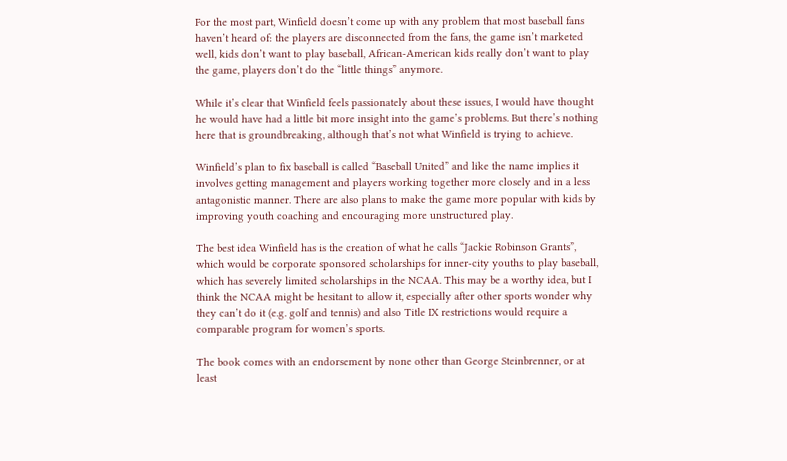For the most part, Winfield doesn’t come up with any problem that most baseball fans haven’t heard of: the players are disconnected from the fans, the game isn’t marketed well, kids don’t want to play baseball, African-American kids really don’t want to play the game, players don’t do the “little things” anymore.

While it’s clear that Winfield feels passionately about these issues, I would have thought he would have had a little bit more insight into the game’s problems. But there’s nothing here that is groundbreaking, although that’s not what Winfield is trying to achieve.

Winfield’s plan to fix baseball is called “Baseball United” and like the name implies it involves getting management and players working together more closely and in a less antagonistic manner. There are also plans to make the game more popular with kids by improving youth coaching and encouraging more unstructured play.

The best idea Winfield has is the creation of what he calls “Jackie Robinson Grants”, which would be corporate sponsored scholarships for inner-city youths to play baseball, which has severely limited scholarships in the NCAA. This may be a worthy idea, but I think the NCAA might be hesitant to allow it, especially after other sports wonder why they can’t do it (e.g. golf and tennis) and also Title IX restrictions would require a comparable program for women’s sports.

The book comes with an endorsement by none other than George Steinbrenner, or at least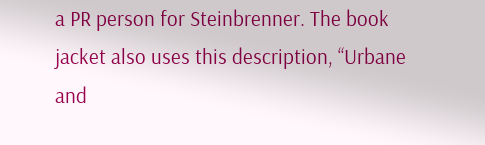a PR person for Steinbrenner. The book jacket also uses this description, “Urbane and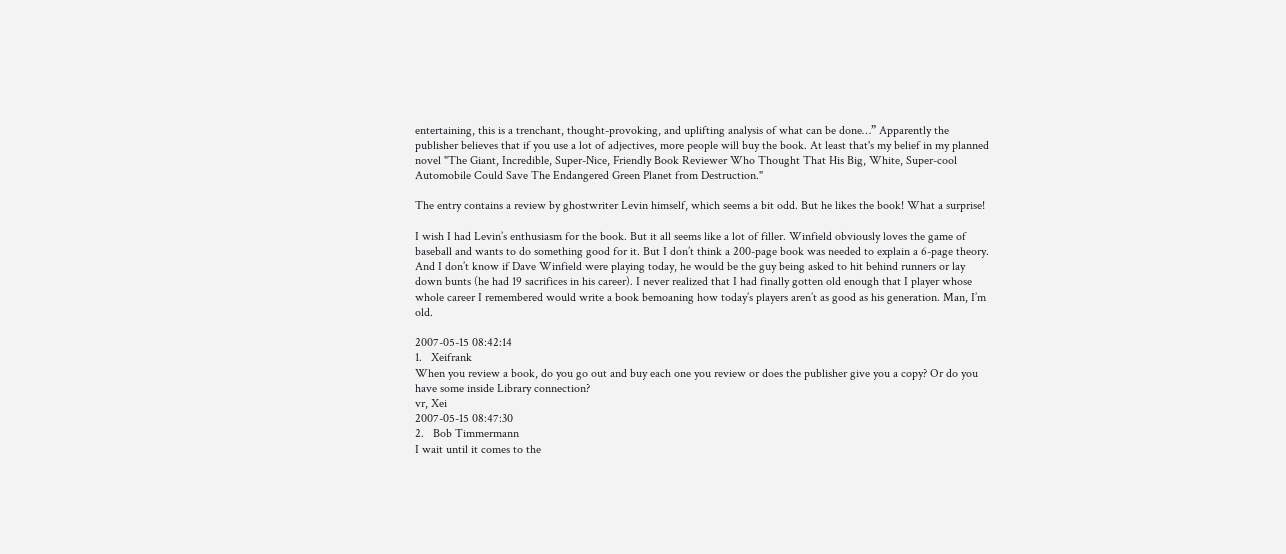entertaining, this is a trenchant, thought-provoking, and uplifting analysis of what can be done…” Apparently the publisher believes that if you use a lot of adjectives, more people will buy the book. At least that's my belief in my planned novel "The Giant, Incredible, Super-Nice, Friendly Book Reviewer Who Thought That His Big, White, Super-cool Automobile Could Save The Endangered Green Planet from Destruction."

The entry contains a review by ghostwriter Levin himself, which seems a bit odd. But he likes the book! What a surprise!

I wish I had Levin’s enthusiasm for the book. But it all seems like a lot of filler. Winfield obviously loves the game of baseball and wants to do something good for it. But I don’t think a 200-page book was needed to explain a 6-page theory. And I don’t know if Dave Winfield were playing today, he would be the guy being asked to hit behind runners or lay down bunts (he had 19 sacrifices in his career). I never realized that I had finally gotten old enough that I player whose whole career I remembered would write a book bemoaning how today’s players aren’t as good as his generation. Man, I’m old.

2007-05-15 08:42:14
1.   Xeifrank
When you review a book, do you go out and buy each one you review or does the publisher give you a copy? Or do you have some inside Library connection?
vr, Xei
2007-05-15 08:47:30
2.   Bob Timmermann
I wait until it comes to the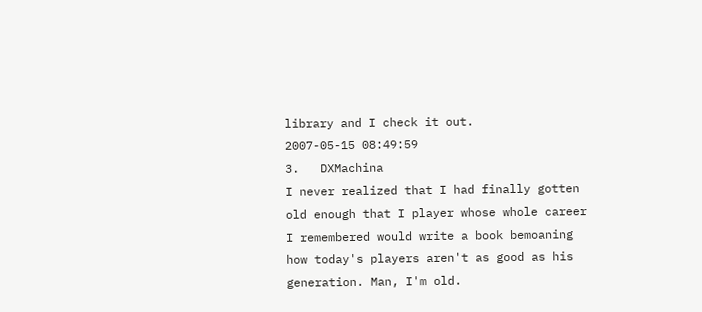library and I check it out.
2007-05-15 08:49:59
3.   DXMachina
I never realized that I had finally gotten old enough that I player whose whole career I remembered would write a book bemoaning how today's players aren't as good as his generation. Man, I'm old.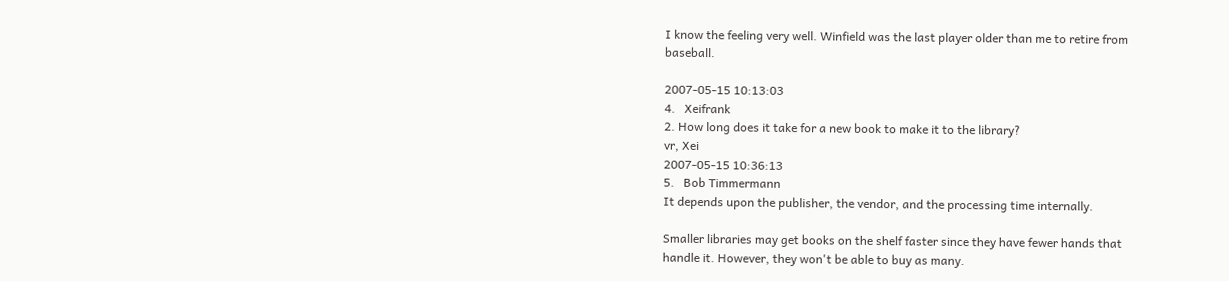I know the feeling very well. Winfield was the last player older than me to retire from baseball.

2007-05-15 10:13:03
4.   Xeifrank
2. How long does it take for a new book to make it to the library?
vr, Xei
2007-05-15 10:36:13
5.   Bob Timmermann
It depends upon the publisher, the vendor, and the processing time internally.

Smaller libraries may get books on the shelf faster since they have fewer hands that handle it. However, they won't be able to buy as many.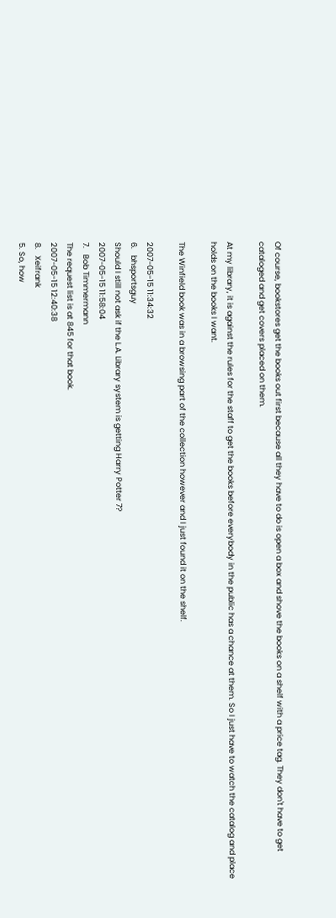Of course, bookstores get the books out first because all they have to do is open a box and shove the books on a shelf with a price tag. They don't have to get cataloged and get covers placed on them.

At my library, it is against the rules for the staff to get the books before everybody in the public has a chance at them. So I just have to watch the catalog and place holds on the books I want.

The Winfield book was in a browsing part of the collection however and I just found it on the shelf.

2007-05-15 11:34:32
6.   bhsportsguy
Should I still not ask if the L.A. Library system is getting Harry Potter 7?
2007-05-15 11:58:04
7.   Bob Timmermann
The request list is at 845 for that book.
2007-05-15 12:40:38
8.   Xeifrank
5. So, how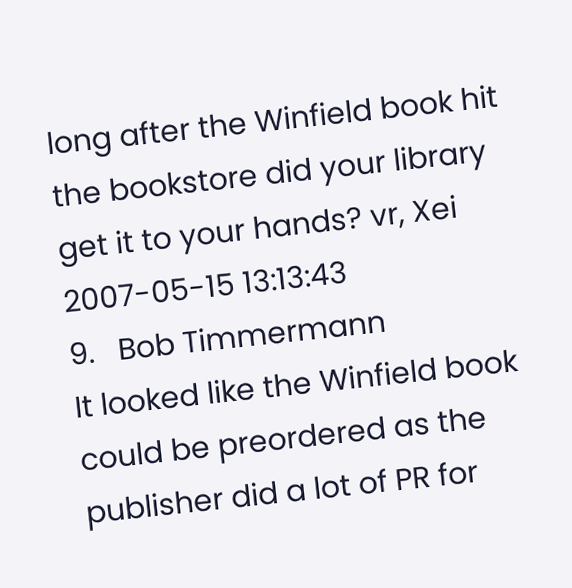long after the Winfield book hit the bookstore did your library get it to your hands? vr, Xei
2007-05-15 13:13:43
9.   Bob Timmermann
It looked like the Winfield book could be preordered as the publisher did a lot of PR for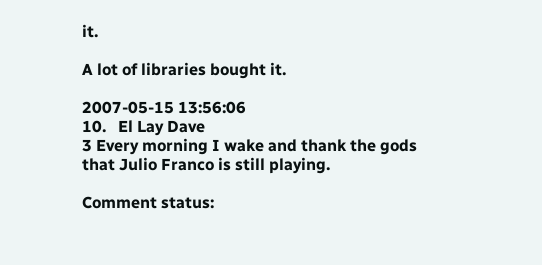it.

A lot of libraries bought it.

2007-05-15 13:56:06
10.   El Lay Dave
3 Every morning I wake and thank the gods that Julio Franco is still playing.

Comment status: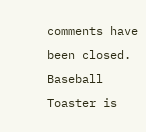comments have been closed. Baseball Toaster is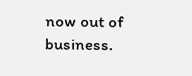now out of business.